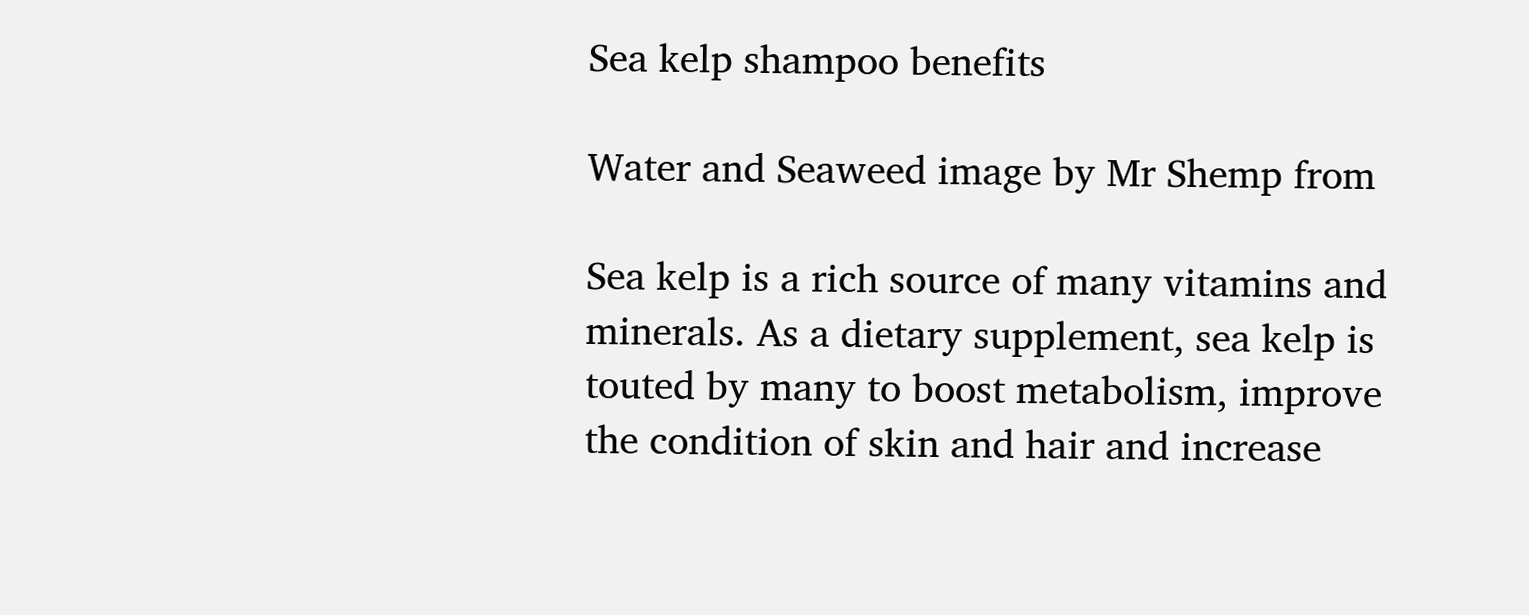Sea kelp shampoo benefits

Water and Seaweed image by Mr Shemp from

Sea kelp is a rich source of many vitamins and minerals. As a dietary supplement, sea kelp is touted by many to boost metabolism, improve the condition of skin and hair and increase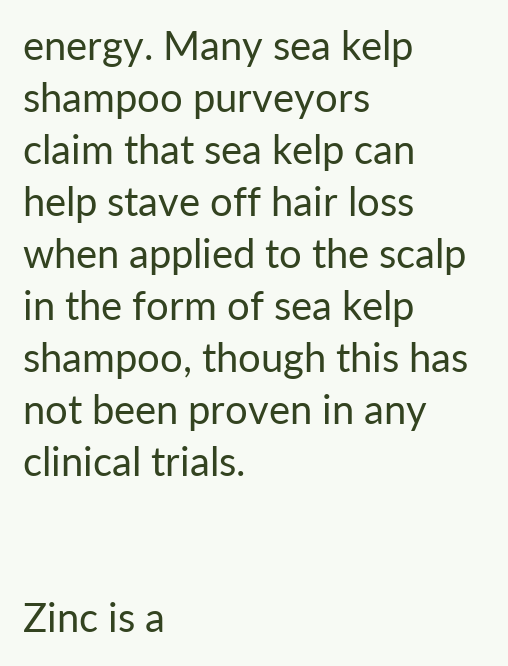energy. Many sea kelp shampoo purveyors claim that sea kelp can help stave off hair loss when applied to the scalp in the form of sea kelp shampoo, though this has not been proven in any clinical trials.


Zinc is a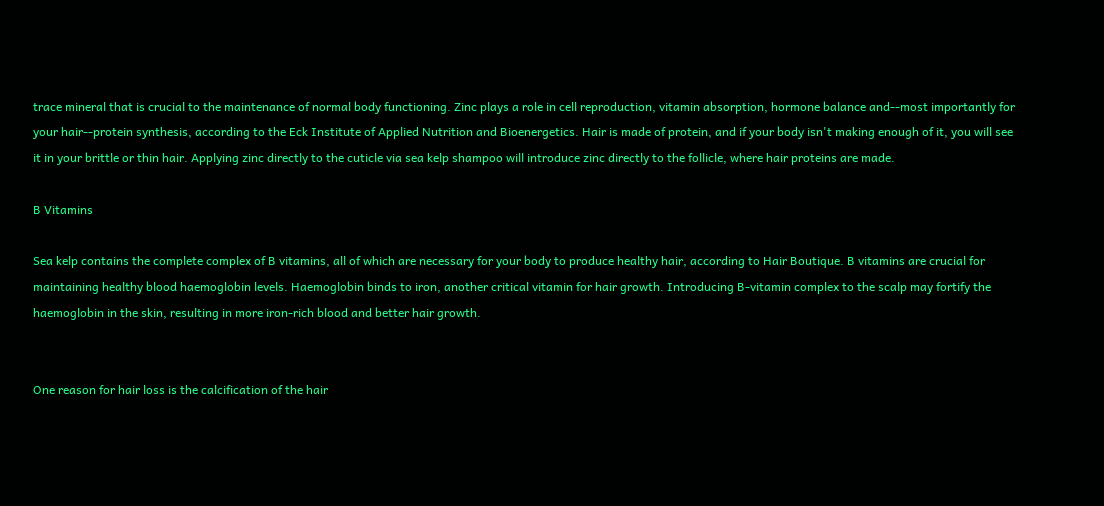trace mineral that is crucial to the maintenance of normal body functioning. Zinc plays a role in cell reproduction, vitamin absorption, hormone balance and--most importantly for your hair--protein synthesis, according to the Eck Institute of Applied Nutrition and Bioenergetics. Hair is made of protein, and if your body isn't making enough of it, you will see it in your brittle or thin hair. Applying zinc directly to the cuticle via sea kelp shampoo will introduce zinc directly to the follicle, where hair proteins are made.

B Vitamins

Sea kelp contains the complete complex of B vitamins, all of which are necessary for your body to produce healthy hair, according to Hair Boutique. B vitamins are crucial for maintaining healthy blood haemoglobin levels. Haemoglobin binds to iron, another critical vitamin for hair growth. Introducing B-vitamin complex to the scalp may fortify the haemoglobin in the skin, resulting in more iron-rich blood and better hair growth.


One reason for hair loss is the calcification of the hair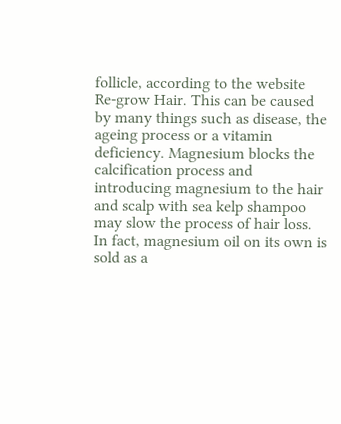follicle, according to the website Re-grow Hair. This can be caused by many things such as disease, the ageing process or a vitamin deficiency. Magnesium blocks the calcification process and introducing magnesium to the hair and scalp with sea kelp shampoo may slow the process of hair loss. In fact, magnesium oil on its own is sold as a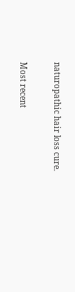naturopathic hair loss cure.

Most recent